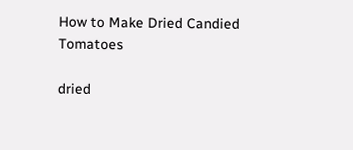How to Make Dried Candied Tomatoes

dried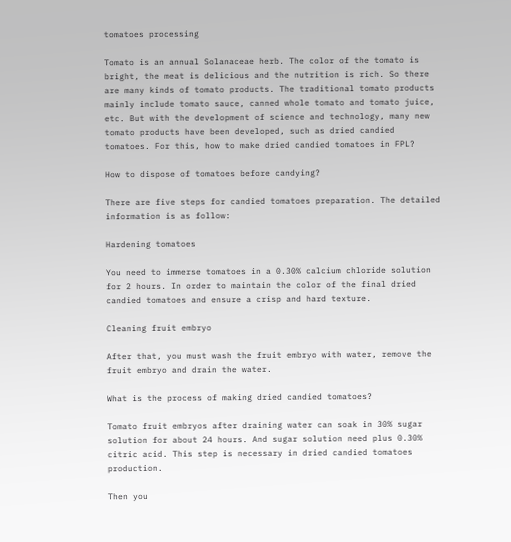tomatoes processing

Tomato is an annual Solanaceae herb. The color of the tomato is bright, the meat is delicious and the nutrition is rich. So there are many kinds of tomato products. The traditional tomato products mainly include tomato sauce, canned whole tomato and tomato juice, etc. But with the development of science and technology, many new tomato products have been developed, such as dried candied tomatoes. For this, how to make dried candied tomatoes in FPL?

How to dispose of tomatoes before candying?

There are five steps for candied tomatoes preparation. The detailed information is as follow:

Hardening tomatoes

You need to immerse tomatoes in a 0.30% calcium chloride solution for 2 hours. In order to maintain the color of the final dried candied tomatoes and ensure a crisp and hard texture.

Cleaning fruit embryo

After that, you must wash the fruit embryo with water, remove the fruit embryo and drain the water.

What is the process of making dried candied tomatoes?

Tomato fruit embryos after draining water can soak in 30% sugar solution for about 24 hours. And sugar solution need plus 0.30% citric acid. This step is necessary in dried candied tomatoes production.

Then you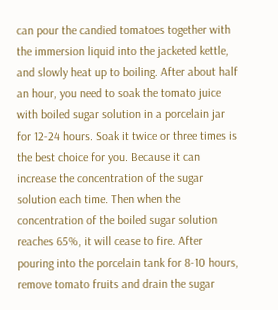can pour the candied tomatoes together with the immersion liquid into the jacketed kettle, and slowly heat up to boiling. After about half an hour, you need to soak the tomato juice with boiled sugar solution in a porcelain jar for 12-24 hours. Soak it twice or three times is the best choice for you. Because it can increase the concentration of the sugar solution each time. Then when the concentration of the boiled sugar solution reaches 65%, it will cease to fire. After pouring into the porcelain tank for 8-10 hours, remove tomato fruits and drain the sugar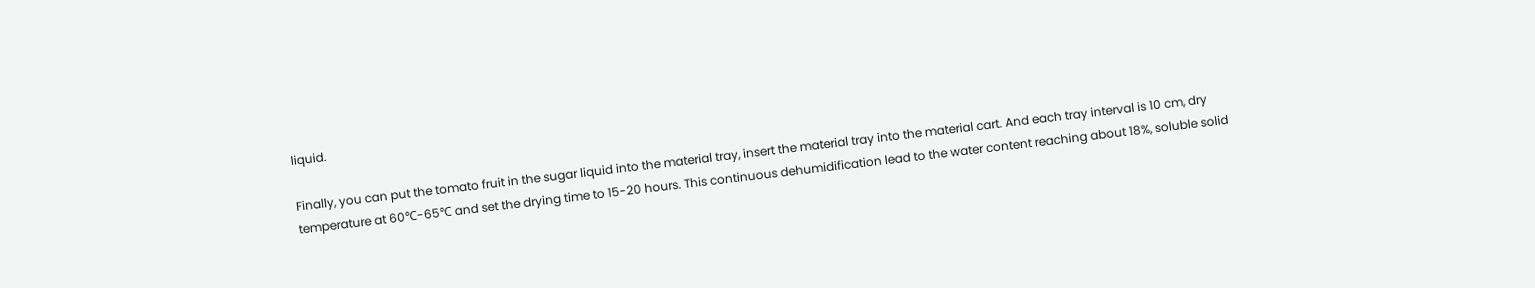liquid.

Finally, you can put the tomato fruit in the sugar liquid into the material tray, insert the material tray into the material cart. And each tray interval is 10 cm, dry temperature at 60℃-65℃ and set the drying time to 15-20 hours. This continuous dehumidification lead to the water content reaching about 18%, soluble solid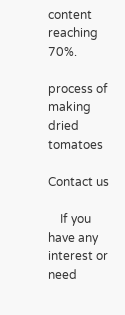content reaching 70%.

process of making dried tomatoes

Contact us

    If you have any interest or need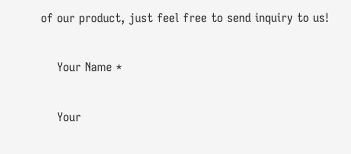of our product, just feel free to send inquiry to us!

    Your Name *

    Your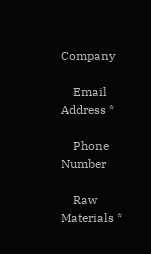Company

    Email Address *

    Phone Number

    Raw Materials *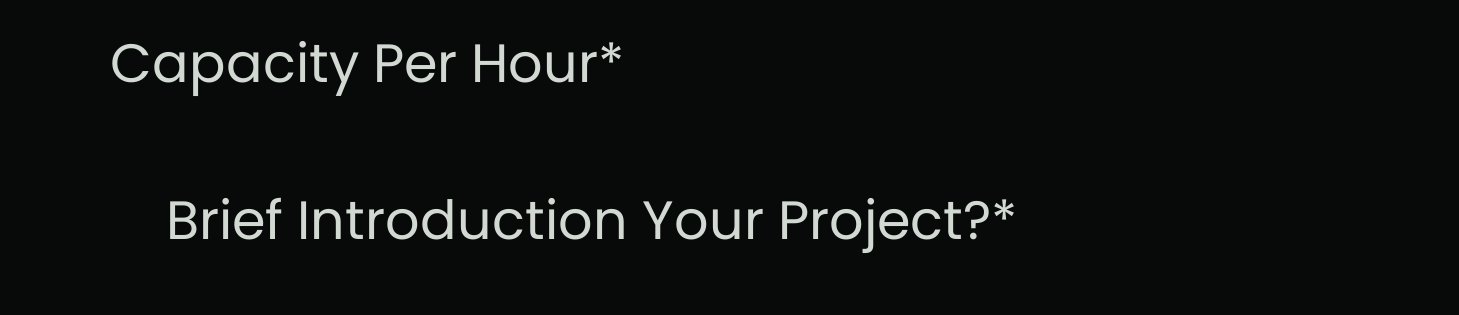Capacity Per Hour*

    Brief Introduction Your Project?*